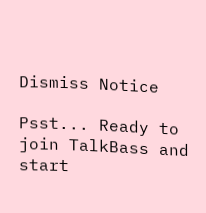Dismiss Notice

Psst... Ready to join TalkBass and start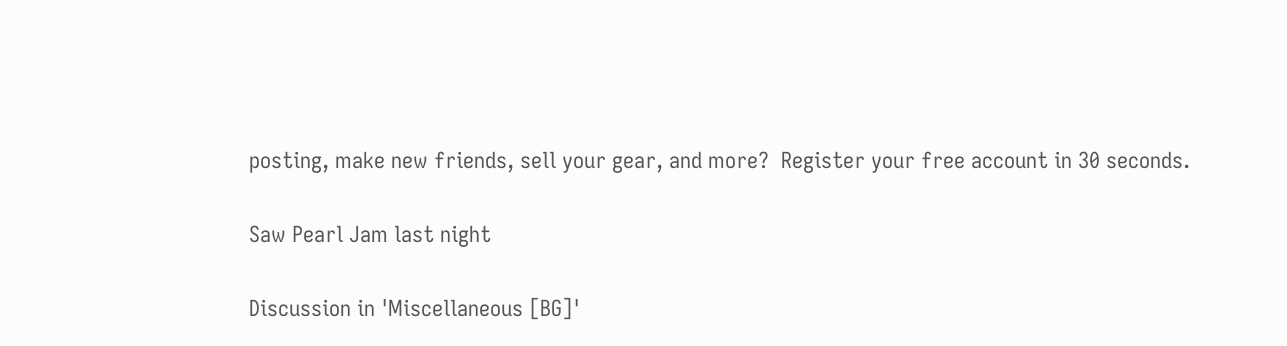posting, make new friends, sell your gear, and more?  Register your free account in 30 seconds.

Saw Pearl Jam last night

Discussion in 'Miscellaneous [BG]'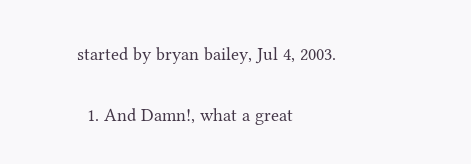started by bryan bailey, Jul 4, 2003.

  1. And Damn!, what a great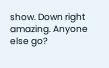show. Down right amazing. Anyone else go?